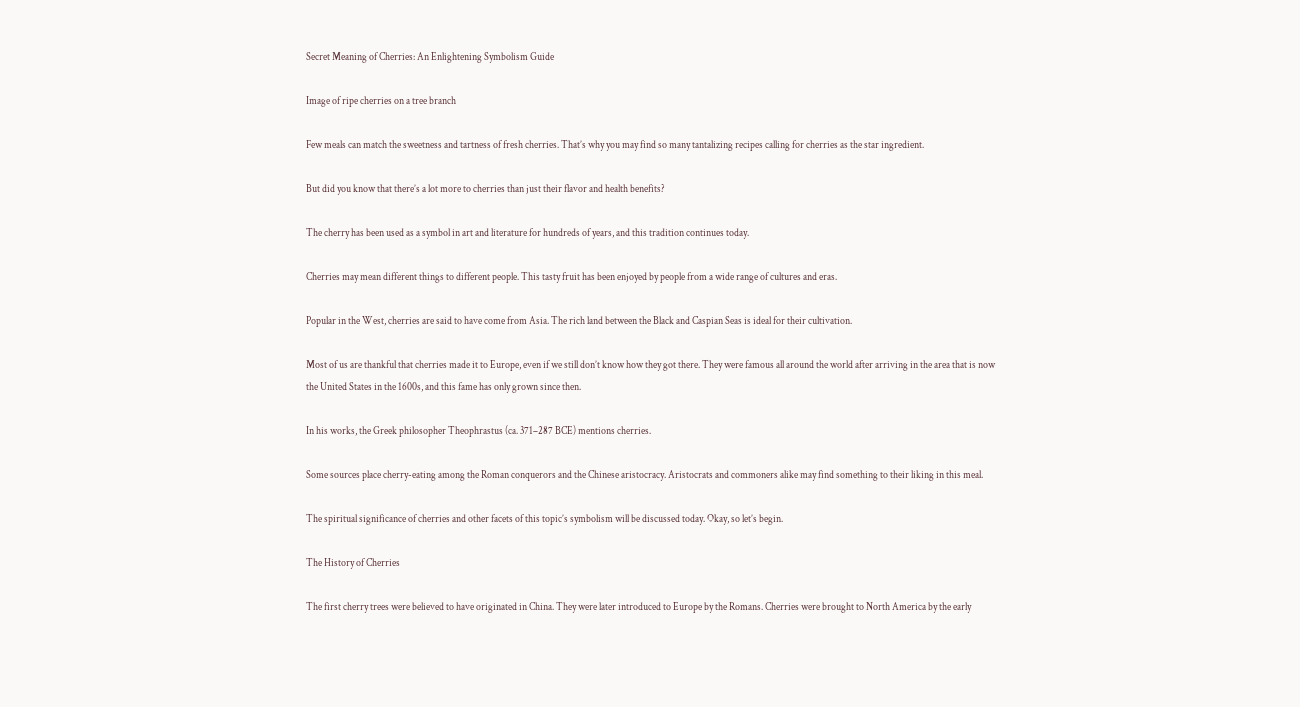Secret Meaning of Cherries: An Enlightening Symbolism Guide

Image of ripe cherries on a tree branch

Few meals can match the sweetness and tartness of fresh cherries. That’s why you may find so many tantalizing recipes calling for cherries as the star ingredient.

But did you know that there’s a lot more to cherries than just their flavor and health benefits?

The cherry has been used as a symbol in art and literature for hundreds of years, and this tradition continues today.

Cherries may mean different things to different people. This tasty fruit has been enjoyed by people from a wide range of cultures and eras.

Popular in the West, cherries are said to have come from Asia. The rich land between the Black and Caspian Seas is ideal for their cultivation.

Most of us are thankful that cherries made it to Europe, even if we still don’t know how they got there. They were famous all around the world after arriving in the area that is now the United States in the 1600s, and this fame has only grown since then.

In his works, the Greek philosopher Theophrastus (ca. 371–287 BCE) mentions cherries.

Some sources place cherry-eating among the Roman conquerors and the Chinese aristocracy. Aristocrats and commoners alike may find something to their liking in this meal.

The spiritual significance of cherries and other facets of this topic’s symbolism will be discussed today. Okay, so let’s begin.

The History of Cherries

The first cherry trees were believed to have originated in China. They were later introduced to Europe by the Romans. Cherries were brought to North America by the early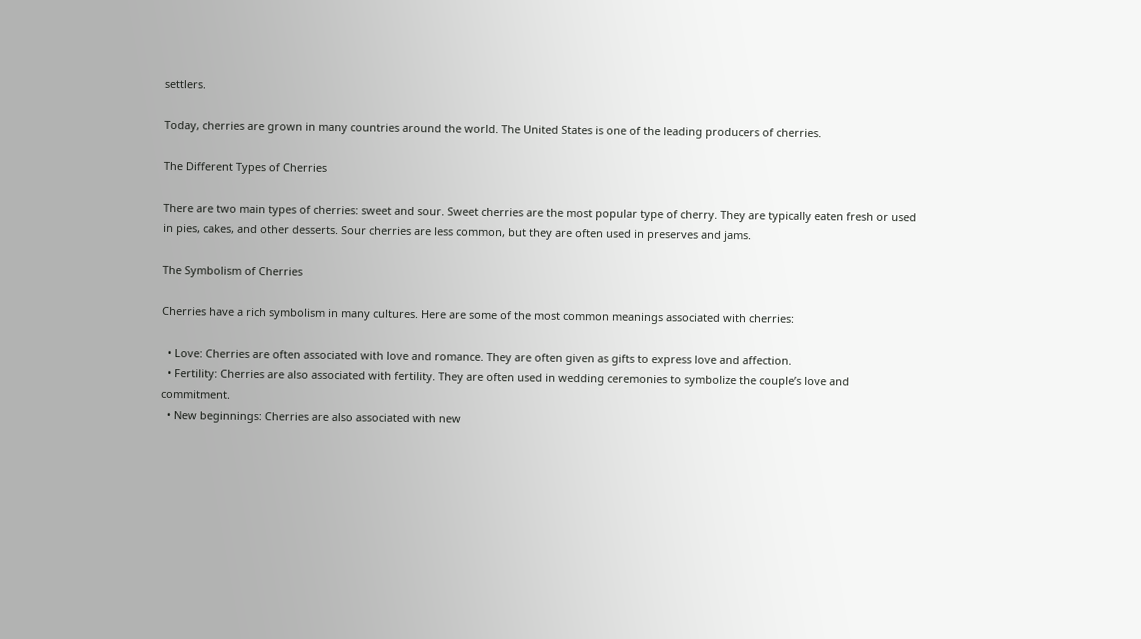settlers.

Today, cherries are grown in many countries around the world. The United States is one of the leading producers of cherries.

The Different Types of Cherries

There are two main types of cherries: sweet and sour. Sweet cherries are the most popular type of cherry. They are typically eaten fresh or used in pies, cakes, and other desserts. Sour cherries are less common, but they are often used in preserves and jams.

The Symbolism of Cherries

Cherries have a rich symbolism in many cultures. Here are some of the most common meanings associated with cherries:

  • Love: Cherries are often associated with love and romance. They are often given as gifts to express love and affection.
  • Fertility: Cherries are also associated with fertility. They are often used in wedding ceremonies to symbolize the couple’s love and commitment.
  • New beginnings: Cherries are also associated with new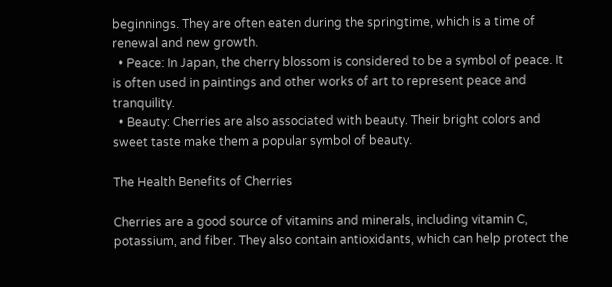beginnings. They are often eaten during the springtime, which is a time of renewal and new growth.
  • Peace: In Japan, the cherry blossom is considered to be a symbol of peace. It is often used in paintings and other works of art to represent peace and tranquility.
  • Beauty: Cherries are also associated with beauty. Their bright colors and sweet taste make them a popular symbol of beauty.

The Health Benefits of Cherries

Cherries are a good source of vitamins and minerals, including vitamin C, potassium, and fiber. They also contain antioxidants, which can help protect the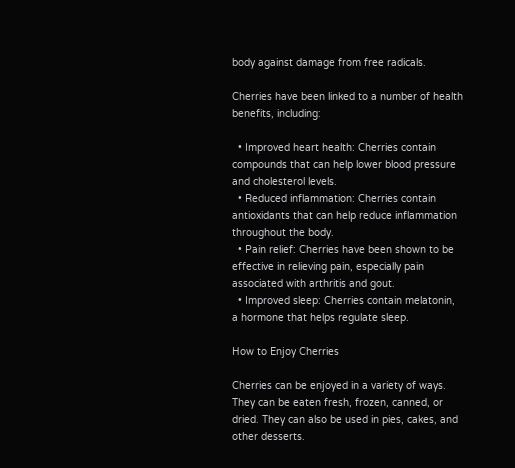body against damage from free radicals.

Cherries have been linked to a number of health benefits, including:

  • Improved heart health: Cherries contain compounds that can help lower blood pressure and cholesterol levels.
  • Reduced inflammation: Cherries contain antioxidants that can help reduce inflammation throughout the body.
  • Pain relief: Cherries have been shown to be effective in relieving pain, especially pain associated with arthritis and gout.
  • Improved sleep: Cherries contain melatonin, a hormone that helps regulate sleep.

How to Enjoy Cherries

Cherries can be enjoyed in a variety of ways. They can be eaten fresh, frozen, canned, or dried. They can also be used in pies, cakes, and other desserts.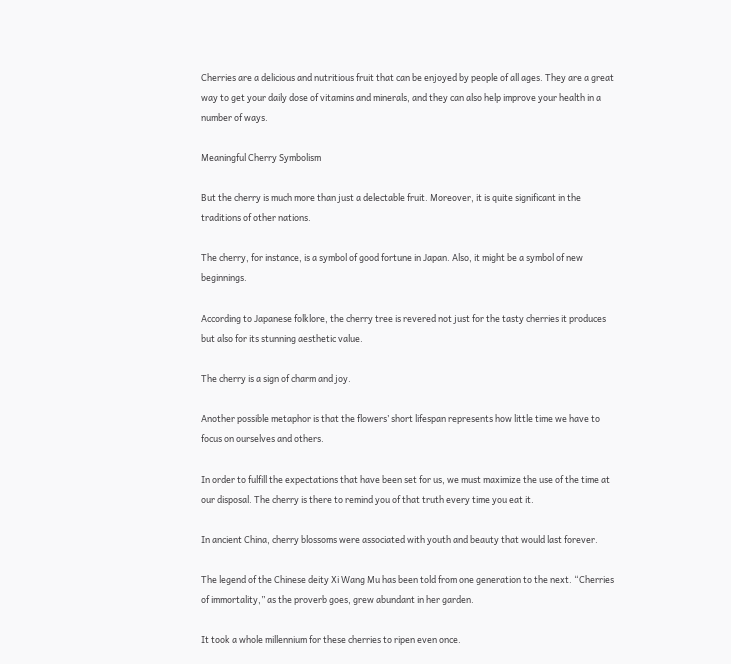Cherries are a delicious and nutritious fruit that can be enjoyed by people of all ages. They are a great way to get your daily dose of vitamins and minerals, and they can also help improve your health in a number of ways.

Meaningful Cherry Symbolism

But the cherry is much more than just a delectable fruit. Moreover, it is quite significant in the traditions of other nations.

The cherry, for instance, is a symbol of good fortune in Japan. Also, it might be a symbol of new beginnings.

According to Japanese folklore, the cherry tree is revered not just for the tasty cherries it produces but also for its stunning aesthetic value.

The cherry is a sign of charm and joy.

Another possible metaphor is that the flowers’ short lifespan represents how little time we have to focus on ourselves and others.

In order to fulfill the expectations that have been set for us, we must maximize the use of the time at our disposal. The cherry is there to remind you of that truth every time you eat it.

In ancient China, cherry blossoms were associated with youth and beauty that would last forever.

The legend of the Chinese deity Xi Wang Mu has been told from one generation to the next. “Cherries of immortality,” as the proverb goes, grew abundant in her garden.

It took a whole millennium for these cherries to ripen even once.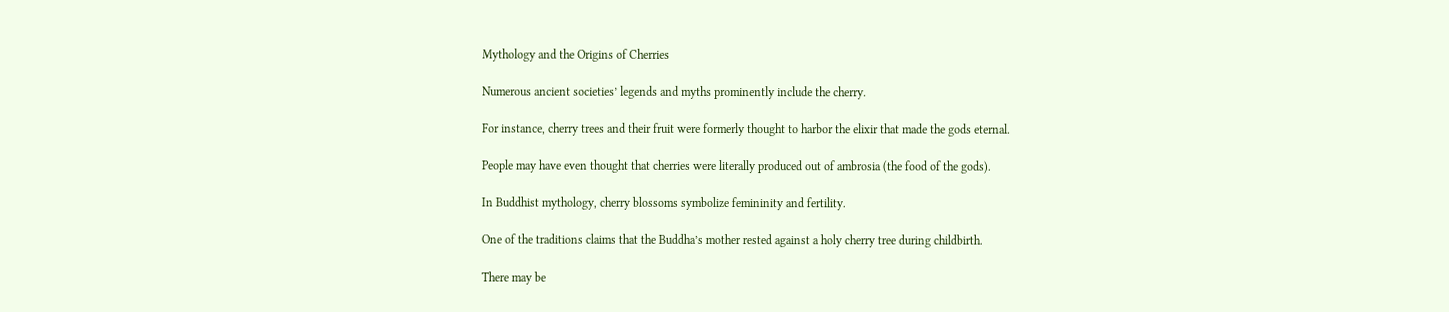Mythology and the Origins of Cherries

Numerous ancient societies’ legends and myths prominently include the cherry.

For instance, cherry trees and their fruit were formerly thought to harbor the elixir that made the gods eternal.

People may have even thought that cherries were literally produced out of ambrosia (the food of the gods).

In Buddhist mythology, cherry blossoms symbolize femininity and fertility.

One of the traditions claims that the Buddha’s mother rested against a holy cherry tree during childbirth.

There may be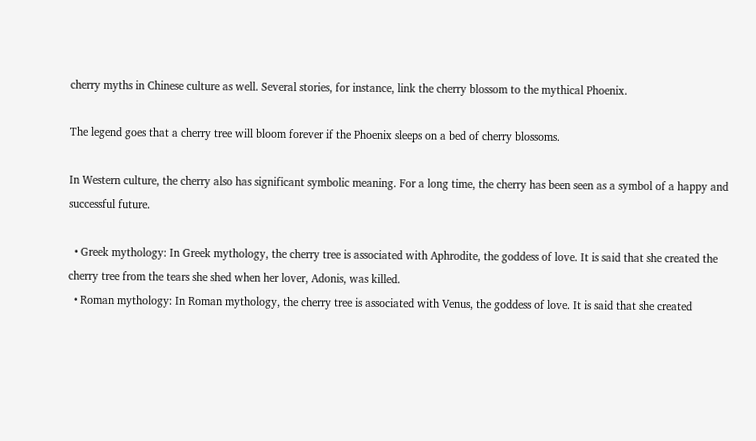cherry myths in Chinese culture as well. Several stories, for instance, link the cherry blossom to the mythical Phoenix.

The legend goes that a cherry tree will bloom forever if the Phoenix sleeps on a bed of cherry blossoms.

In Western culture, the cherry also has significant symbolic meaning. For a long time, the cherry has been seen as a symbol of a happy and successful future.

  • Greek mythology: In Greek mythology, the cherry tree is associated with Aphrodite, the goddess of love. It is said that she created the cherry tree from the tears she shed when her lover, Adonis, was killed.
  • Roman mythology: In Roman mythology, the cherry tree is associated with Venus, the goddess of love. It is said that she created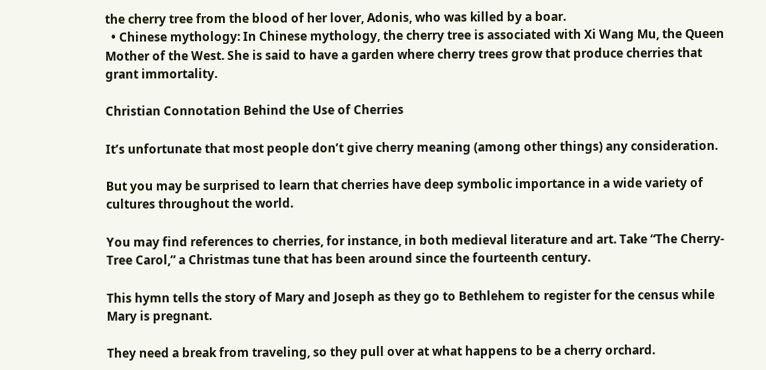the cherry tree from the blood of her lover, Adonis, who was killed by a boar.
  • Chinese mythology: In Chinese mythology, the cherry tree is associated with Xi Wang Mu, the Queen Mother of the West. She is said to have a garden where cherry trees grow that produce cherries that grant immortality.

Christian Connotation Behind the Use of Cherries

It’s unfortunate that most people don’t give cherry meaning (among other things) any consideration.

But you may be surprised to learn that cherries have deep symbolic importance in a wide variety of cultures throughout the world.

You may find references to cherries, for instance, in both medieval literature and art. Take “The Cherry-Tree Carol,” a Christmas tune that has been around since the fourteenth century.

This hymn tells the story of Mary and Joseph as they go to Bethlehem to register for the census while Mary is pregnant.

They need a break from traveling, so they pull over at what happens to be a cherry orchard.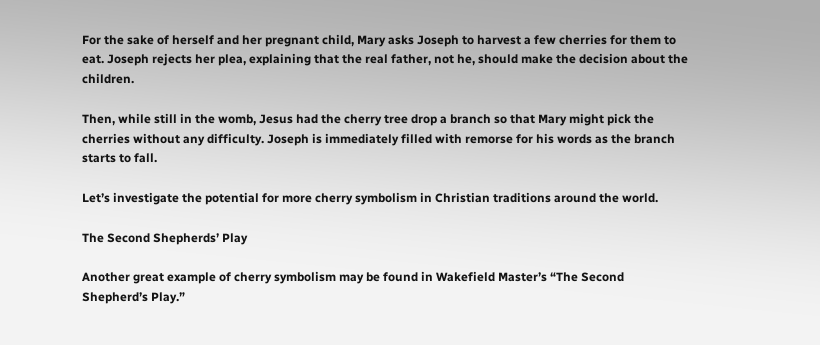For the sake of herself and her pregnant child, Mary asks Joseph to harvest a few cherries for them to eat. Joseph rejects her plea, explaining that the real father, not he, should make the decision about the children.

Then, while still in the womb, Jesus had the cherry tree drop a branch so that Mary might pick the cherries without any difficulty. Joseph is immediately filled with remorse for his words as the branch starts to fall.

Let’s investigate the potential for more cherry symbolism in Christian traditions around the world.

The Second Shepherds’ Play

Another great example of cherry symbolism may be found in Wakefield Master’s “The Second Shepherd’s Play.”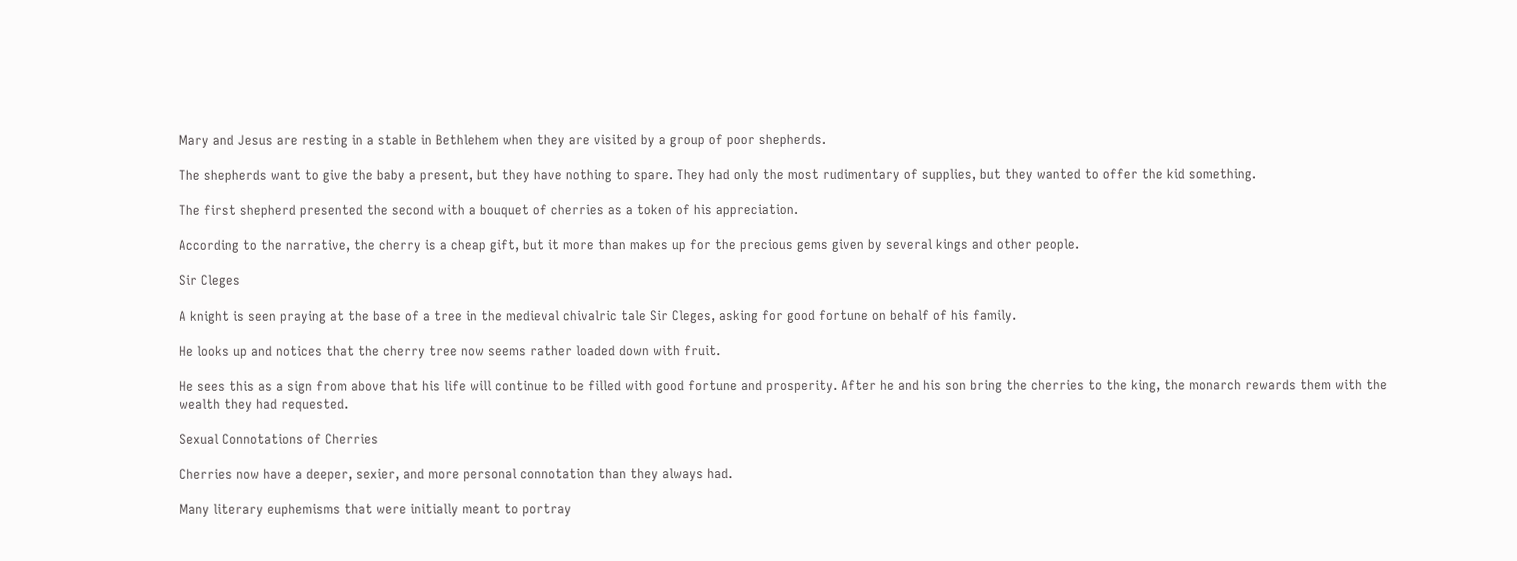Mary and Jesus are resting in a stable in Bethlehem when they are visited by a group of poor shepherds.

The shepherds want to give the baby a present, but they have nothing to spare. They had only the most rudimentary of supplies, but they wanted to offer the kid something.

The first shepherd presented the second with a bouquet of cherries as a token of his appreciation.

According to the narrative, the cherry is a cheap gift, but it more than makes up for the precious gems given by several kings and other people.

Sir Cleges

A knight is seen praying at the base of a tree in the medieval chivalric tale Sir Cleges, asking for good fortune on behalf of his family.

He looks up and notices that the cherry tree now seems rather loaded down with fruit.

He sees this as a sign from above that his life will continue to be filled with good fortune and prosperity. After he and his son bring the cherries to the king, the monarch rewards them with the wealth they had requested.

Sexual Connotations of Cherries

Cherries now have a deeper, sexier, and more personal connotation than they always had.

Many literary euphemisms that were initially meant to portray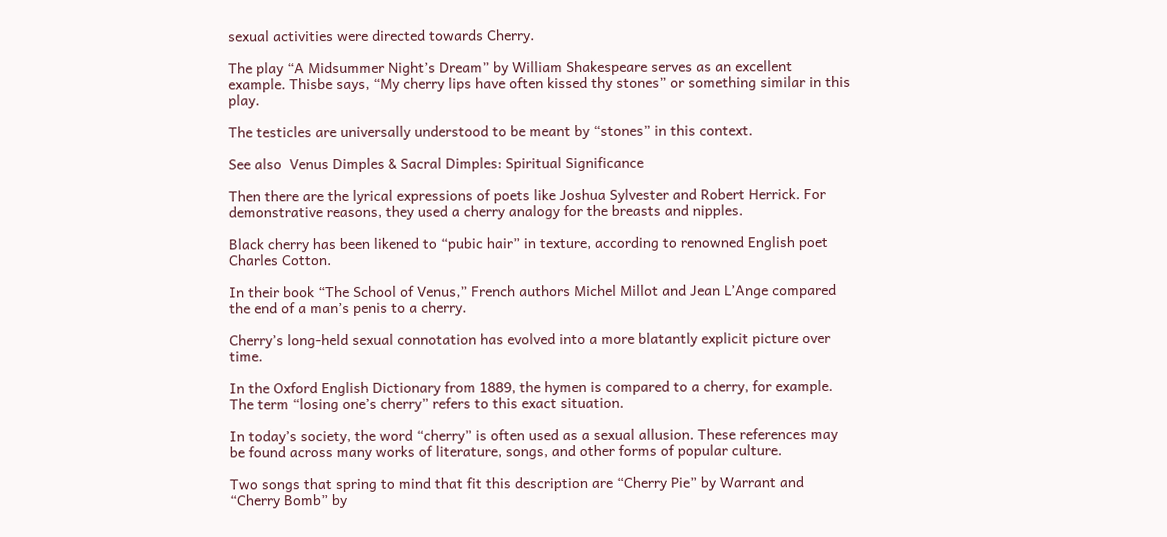sexual activities were directed towards Cherry.

The play “A Midsummer Night’s Dream” by William Shakespeare serves as an excellent example. Thisbe says, “My cherry lips have often kissed thy stones” or something similar in this play.

The testicles are universally understood to be meant by “stones” in this context.

See also  Venus Dimples & Sacral Dimples: Spiritual Significance

Then there are the lyrical expressions of poets like Joshua Sylvester and Robert Herrick. For demonstrative reasons, they used a cherry analogy for the breasts and nipples.

Black cherry has been likened to “pubic hair” in texture, according to renowned English poet Charles Cotton.

In their book “The School of Venus,” French authors Michel Millot and Jean L’Ange compared the end of a man’s penis to a cherry.

Cherry’s long-held sexual connotation has evolved into a more blatantly explicit picture over time.

In the Oxford English Dictionary from 1889, the hymen is compared to a cherry, for example. The term “losing one’s cherry” refers to this exact situation.

In today’s society, the word “cherry” is often used as a sexual allusion. These references may be found across many works of literature, songs, and other forms of popular culture.

Two songs that spring to mind that fit this description are “Cherry Pie” by Warrant and “Cherry Bomb” by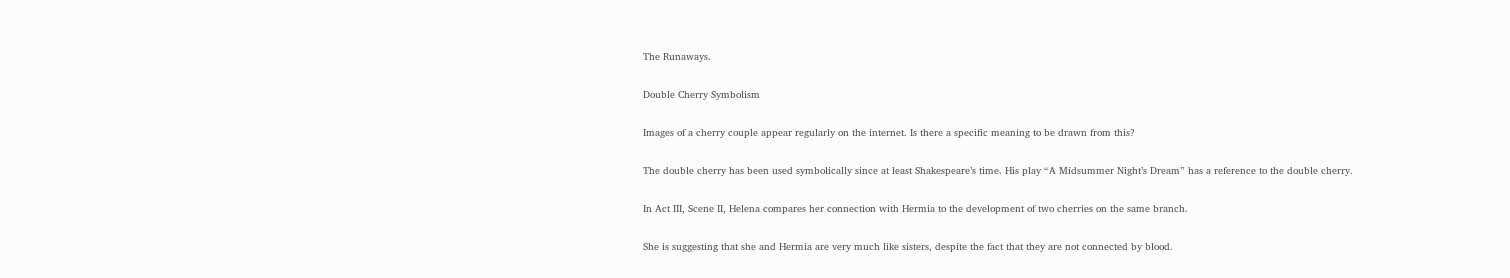The Runaways.

Double Cherry Symbolism

Images of a cherry couple appear regularly on the internet. Is there a specific meaning to be drawn from this?

The double cherry has been used symbolically since at least Shakespeare’s time. His play “A Midsummer Night’s Dream” has a reference to the double cherry.

In Act III, Scene II, Helena compares her connection with Hermia to the development of two cherries on the same branch.

She is suggesting that she and Hermia are very much like sisters, despite the fact that they are not connected by blood.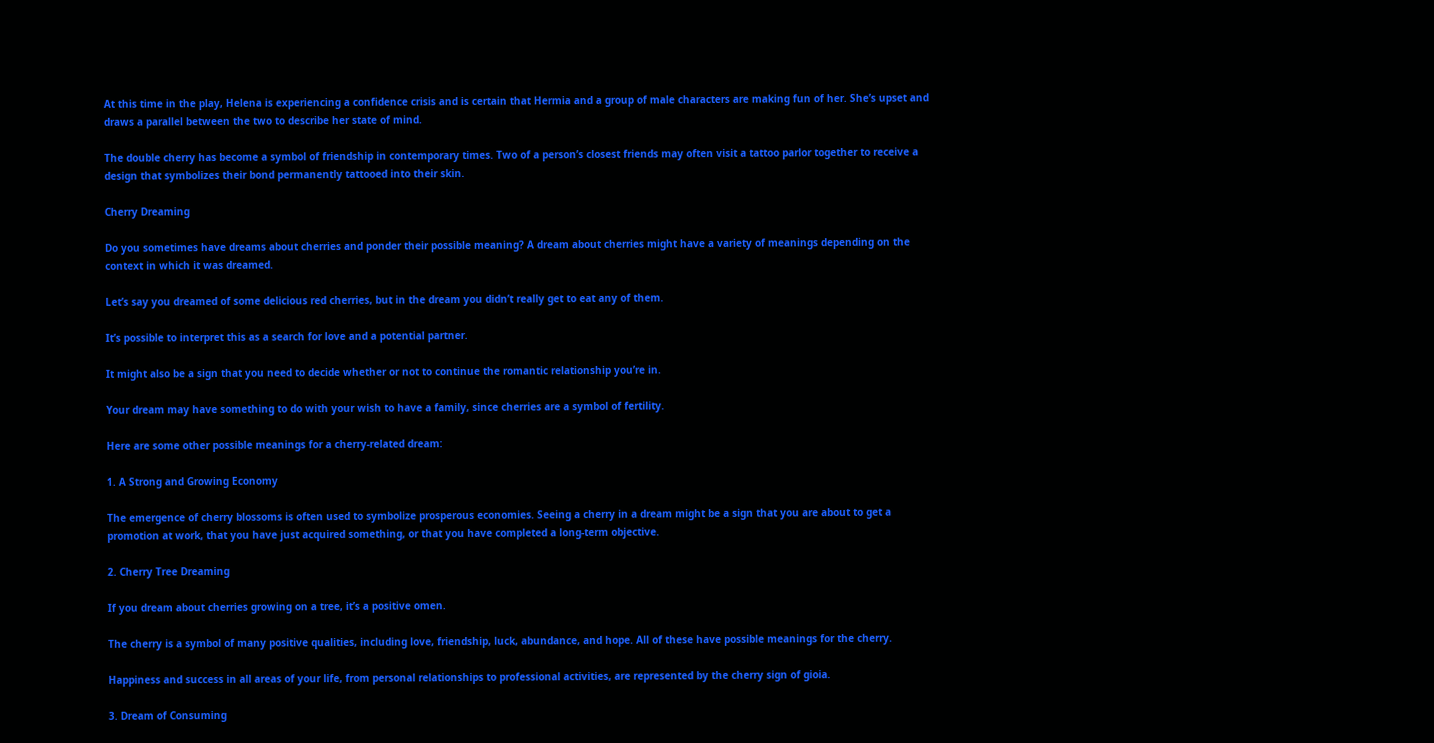At this time in the play, Helena is experiencing a confidence crisis and is certain that Hermia and a group of male characters are making fun of her. She’s upset and draws a parallel between the two to describe her state of mind.

The double cherry has become a symbol of friendship in contemporary times. Two of a person’s closest friends may often visit a tattoo parlor together to receive a design that symbolizes their bond permanently tattooed into their skin.

Cherry Dreaming

Do you sometimes have dreams about cherries and ponder their possible meaning? A dream about cherries might have a variety of meanings depending on the context in which it was dreamed.

Let’s say you dreamed of some delicious red cherries, but in the dream you didn’t really get to eat any of them.

It’s possible to interpret this as a search for love and a potential partner.

It might also be a sign that you need to decide whether or not to continue the romantic relationship you’re in.

Your dream may have something to do with your wish to have a family, since cherries are a symbol of fertility.

Here are some other possible meanings for a cherry-related dream:

1. A Strong and Growing Economy

The emergence of cherry blossoms is often used to symbolize prosperous economies. Seeing a cherry in a dream might be a sign that you are about to get a promotion at work, that you have just acquired something, or that you have completed a long-term objective.

2. Cherry Tree Dreaming

If you dream about cherries growing on a tree, it’s a positive omen.

The cherry is a symbol of many positive qualities, including love, friendship, luck, abundance, and hope. All of these have possible meanings for the cherry.

Happiness and success in all areas of your life, from personal relationships to professional activities, are represented by the cherry sign of gioia.

3. Dream of Consuming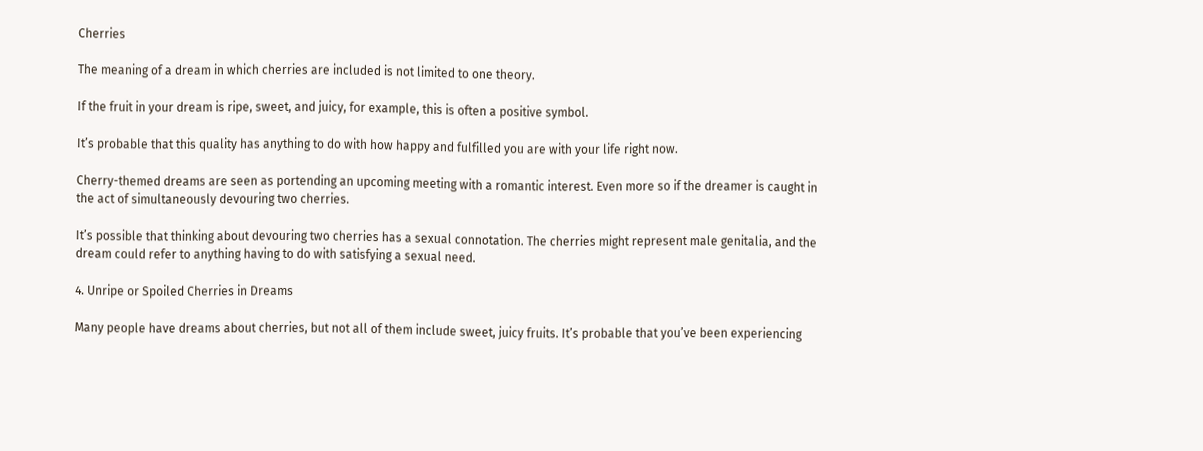Cherries

The meaning of a dream in which cherries are included is not limited to one theory.

If the fruit in your dream is ripe, sweet, and juicy, for example, this is often a positive symbol.

It’s probable that this quality has anything to do with how happy and fulfilled you are with your life right now.

Cherry-themed dreams are seen as portending an upcoming meeting with a romantic interest. Even more so if the dreamer is caught in the act of simultaneously devouring two cherries.

It’s possible that thinking about devouring two cherries has a sexual connotation. The cherries might represent male genitalia, and the dream could refer to anything having to do with satisfying a sexual need.

4. Unripe or Spoiled Cherries in Dreams

Many people have dreams about cherries, but not all of them include sweet, juicy fruits. It’s probable that you’ve been experiencing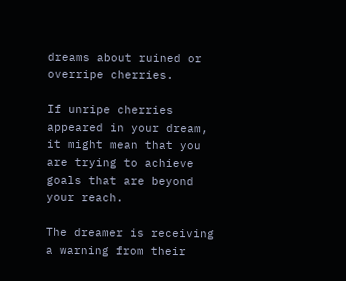dreams about ruined or overripe cherries.

If unripe cherries appeared in your dream, it might mean that you are trying to achieve goals that are beyond your reach.

The dreamer is receiving a warning from their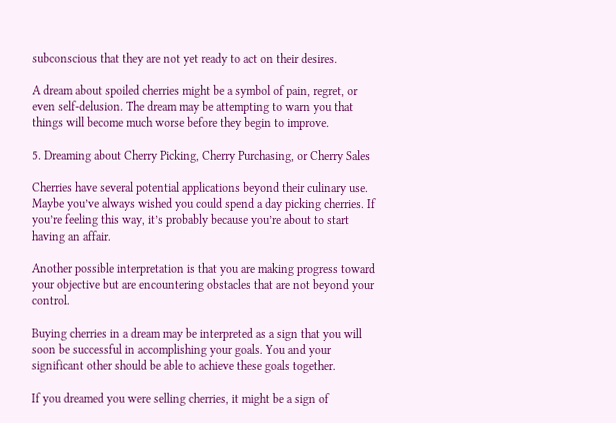subconscious that they are not yet ready to act on their desires.

A dream about spoiled cherries might be a symbol of pain, regret, or even self-delusion. The dream may be attempting to warn you that things will become much worse before they begin to improve.

5. Dreaming about Cherry Picking, Cherry Purchasing, or Cherry Sales

Cherries have several potential applications beyond their culinary use. Maybe you’ve always wished you could spend a day picking cherries. If you’re feeling this way, it’s probably because you’re about to start having an affair.

Another possible interpretation is that you are making progress toward your objective but are encountering obstacles that are not beyond your control.

Buying cherries in a dream may be interpreted as a sign that you will soon be successful in accomplishing your goals. You and your significant other should be able to achieve these goals together.

If you dreamed you were selling cherries, it might be a sign of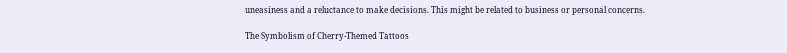uneasiness and a reluctance to make decisions. This might be related to business or personal concerns.

The Symbolism of Cherry-Themed Tattoos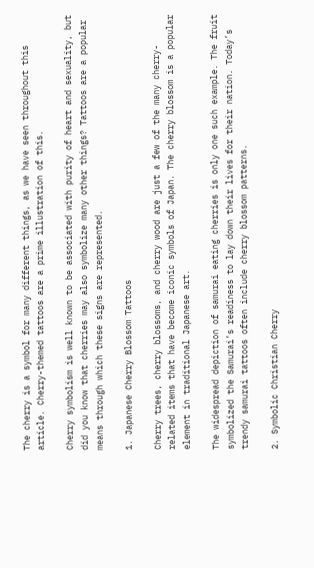The cherry is a symbol for many different things, as we have seen throughout this article. Cherry-themed tattoos are a prime illustration of this.

Cherry symbolism is well known to be associated with purity of heart and sexuality, but did you know that cherries may also symbolize many other things? Tattoos are a popular means through which these signs are represented.

1. Japanese Cherry Blossom Tattoos

Cherry trees, cherry blossoms, and cherry wood are just a few of the many cherry-related items that have become iconic symbols of Japan. The cherry blossom is a popular element in traditional Japanese art.

The widespread depiction of samurai eating cherries is only one such example. The fruit symbolized the Samurai’s readiness to lay down their lives for their nation. Today’s trendy samurai tattoos often include cherry blossom patterns.

2. Symbolic Christian Cherry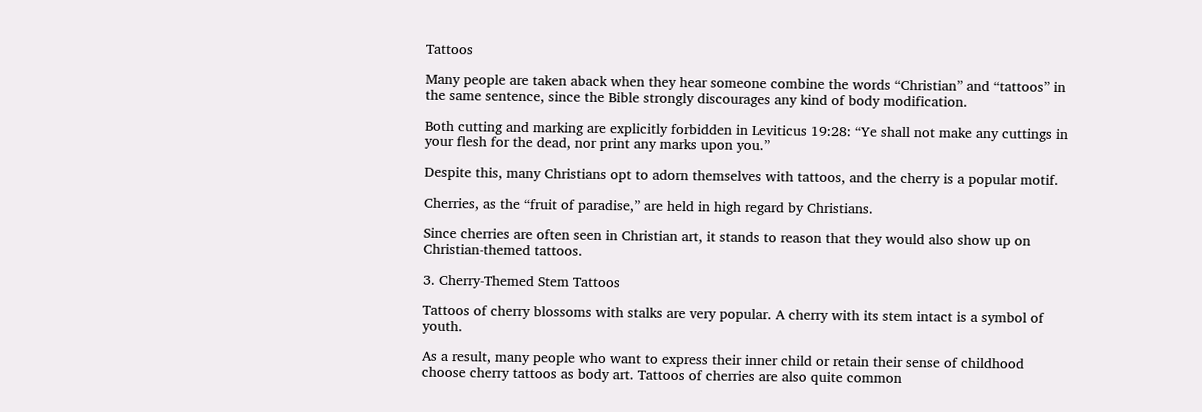Tattoos

Many people are taken aback when they hear someone combine the words “Christian” and “tattoos” in the same sentence, since the Bible strongly discourages any kind of body modification.

Both cutting and marking are explicitly forbidden in Leviticus 19:28: “Ye shall not make any cuttings in your flesh for the dead, nor print any marks upon you.”

Despite this, many Christians opt to adorn themselves with tattoos, and the cherry is a popular motif.

Cherries, as the “fruit of paradise,” are held in high regard by Christians.

Since cherries are often seen in Christian art, it stands to reason that they would also show up on Christian-themed tattoos.

3. Cherry-Themed Stem Tattoos

Tattoos of cherry blossoms with stalks are very popular. A cherry with its stem intact is a symbol of youth.

As a result, many people who want to express their inner child or retain their sense of childhood choose cherry tattoos as body art. Tattoos of cherries are also quite common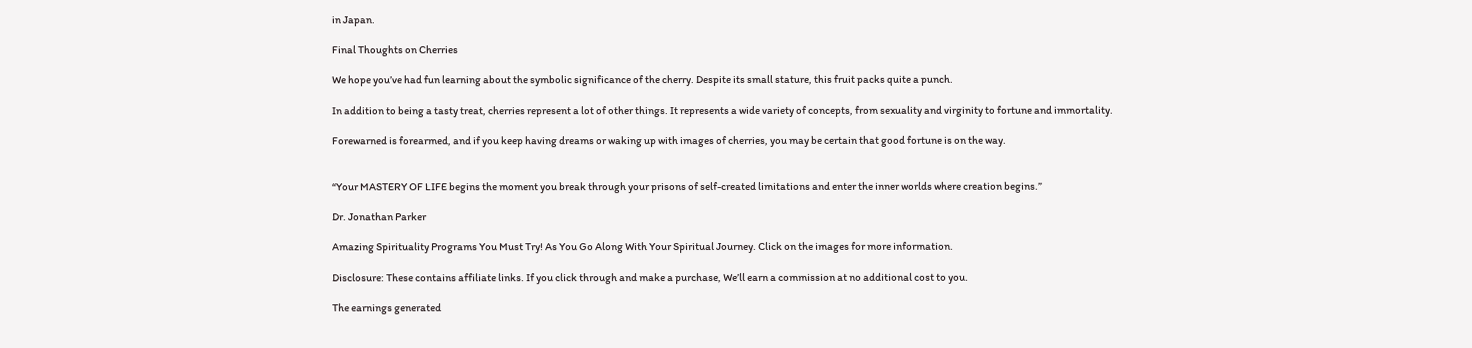in Japan.

Final Thoughts on Cherries

We hope you’ve had fun learning about the symbolic significance of the cherry. Despite its small stature, this fruit packs quite a punch.

In addition to being a tasty treat, cherries represent a lot of other things. It represents a wide variety of concepts, from sexuality and virginity to fortune and immortality.

Forewarned is forearmed, and if you keep having dreams or waking up with images of cherries, you may be certain that good fortune is on the way.


“Your MASTERY OF LIFE begins the moment you break through your prisons of self-created limitations and enter the inner worlds where creation begins.”

Dr. Jonathan Parker

Amazing Spirituality Programs You Must Try! As You Go Along With Your Spiritual Journey. Click on the images for more information.

Disclosure: These contains affiliate links. If you click through and make a purchase, We’ll earn a commission at no additional cost to you.

The earnings generated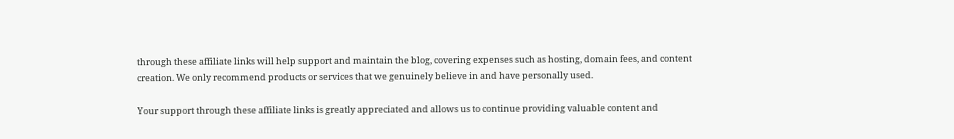through these affiliate links will help support and maintain the blog, covering expenses such as hosting, domain fees, and content creation. We only recommend products or services that we genuinely believe in and have personally used.

Your support through these affiliate links is greatly appreciated and allows us to continue providing valuable content and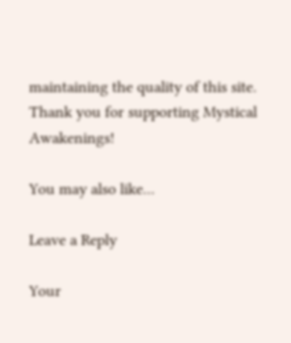maintaining the quality of this site. Thank you for supporting Mystical Awakenings!

You may also like...

Leave a Reply

Your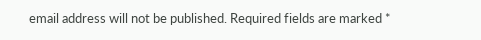email address will not be published. Required fields are marked *